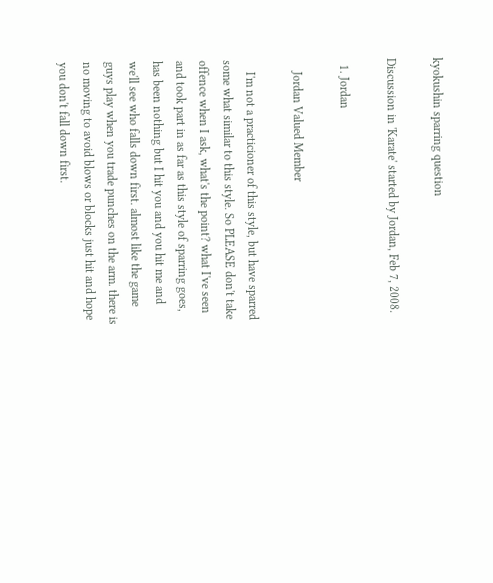kyokushin sparring question

Discussion in 'Karate' started by Jordan, Feb 7, 2008.

  1. Jordan

    Jordan Valued Member

    I'm not a practicioner of this style, but have sparred some what similar to this style. So PLEASE don't take offence when I ask, what's the point? what I've seen and took part in as far as this style of sparring goes, has been nothing but I hit you and you hit me and we'll see who falls down first. almost like the game guys play when you trade punches on the arm. there is no moving to avoid blows or blocks just hit and hope you don't fall down first.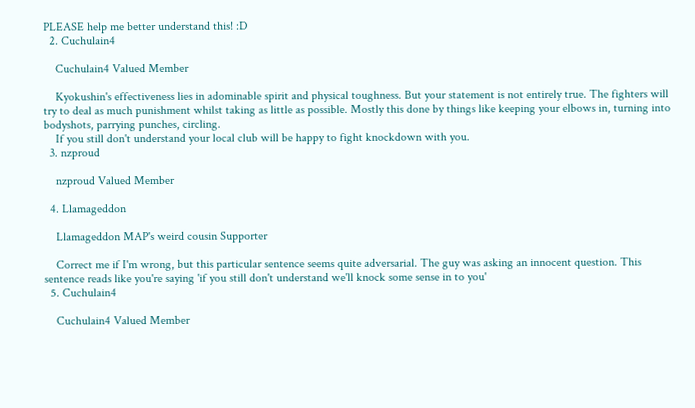PLEASE help me better understand this! :D
  2. Cuchulain4

    Cuchulain4 Valued Member

    Kyokushin's effectiveness lies in adominable spirit and physical toughness. But your statement is not entirely true. The fighters will try to deal as much punishment whilst taking as little as possible. Mostly this done by things like keeping your elbows in, turning into bodyshots, parrying punches, circling.
    If you still don't understand your local club will be happy to fight knockdown with you.
  3. nzproud

    nzproud Valued Member

  4. Llamageddon

    Llamageddon MAP's weird cousin Supporter

    Correct me if I'm wrong, but this particular sentence seems quite adversarial. The guy was asking an innocent question. This sentence reads like you're saying 'if you still don't understand we'll knock some sense in to you'
  5. Cuchulain4

    Cuchulain4 Valued Member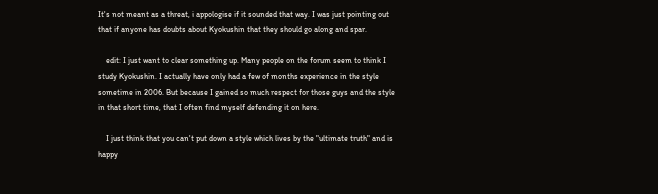It's not meant as a threat, i appologise if it sounded that way. I was just pointing out that if anyone has doubts about Kyokushin that they should go along and spar.

    edit: I just want to clear something up. Many people on the forum seem to think I study Kyokushin. I actually have only had a few of months experience in the style sometime in 2006. But because I gained so much respect for those guys and the style in that short time, that I often find myself defending it on here.

    I just think that you can't put down a style which lives by the "ultimate truth" and is happy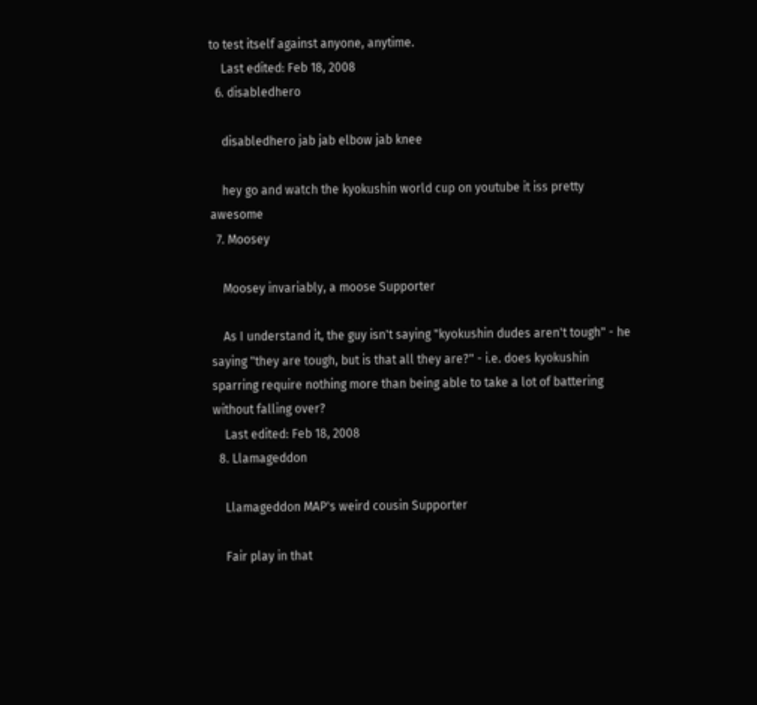to test itself against anyone, anytime.
    Last edited: Feb 18, 2008
  6. disabledhero

    disabledhero jab jab elbow jab knee

    hey go and watch the kyokushin world cup on youtube it iss pretty awesome
  7. Moosey

    Moosey invariably, a moose Supporter

    As I understand it, the guy isn't saying "kyokushin dudes aren't tough" - he saying "they are tough, but is that all they are?" - i.e. does kyokushin sparring require nothing more than being able to take a lot of battering without falling over?
    Last edited: Feb 18, 2008
  8. Llamageddon

    Llamageddon MAP's weird cousin Supporter

    Fair play in that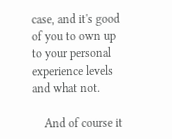case, and it's good of you to own up to your personal experience levels and what not.

    And of course it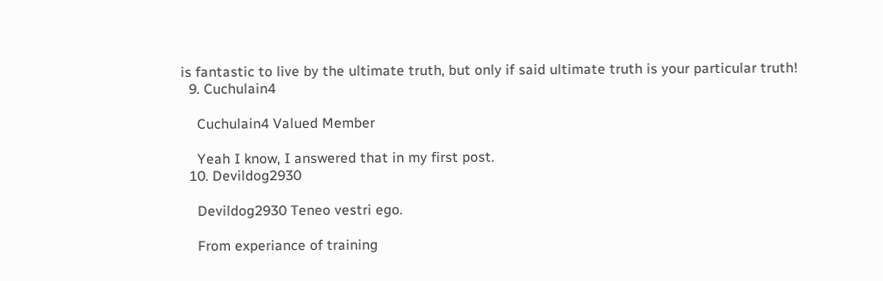is fantastic to live by the ultimate truth, but only if said ultimate truth is your particular truth!
  9. Cuchulain4

    Cuchulain4 Valued Member

    Yeah I know, I answered that in my first post.
  10. Devildog2930

    Devildog2930 Teneo vestri ego.

    From experiance of training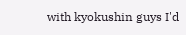with kyokushin guys I'd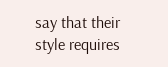say that their style requires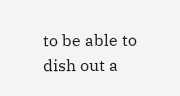to be able to dish out a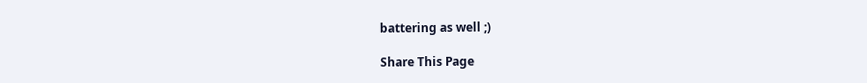battering as well ;)

Share This Page